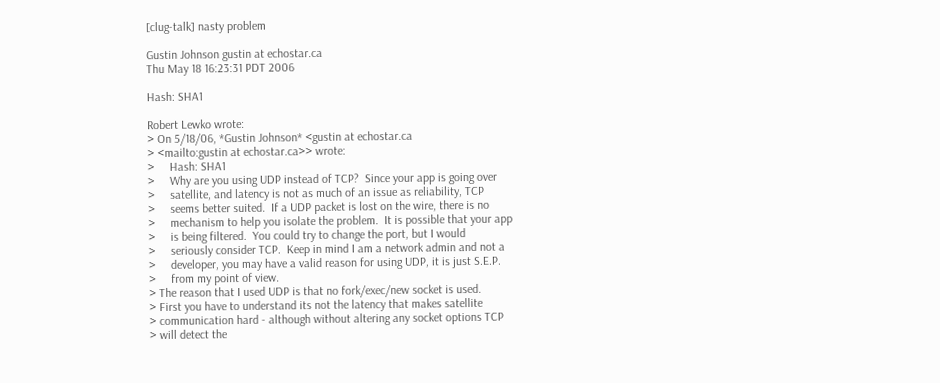[clug-talk] nasty problem

Gustin Johnson gustin at echostar.ca
Thu May 18 16:23:31 PDT 2006

Hash: SHA1

Robert Lewko wrote:
> On 5/18/06, *Gustin Johnson* <gustin at echostar.ca
> <mailto:gustin at echostar.ca>> wrote:
>     Hash: SHA1
>     Why are you using UDP instead of TCP?  Since your app is going over
>     satellite, and latency is not as much of an issue as reliability, TCP
>     seems better suited.  If a UDP packet is lost on the wire, there is no
>     mechanism to help you isolate the problem.  It is possible that your app
>     is being filtered.  You could try to change the port, but I would
>     seriously consider TCP.  Keep in mind I am a network admin and not a
>     developer, you may have a valid reason for using UDP, it is just S.E.P.
>     from my point of view.
> The reason that I used UDP is that no fork/exec/new socket is used.
> First you have to understand its not the latency that makes satellite
> communication hard - although without altering any socket options TCP
> will detect the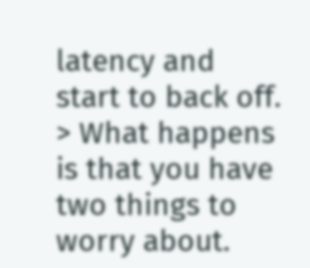latency and start to back off.
> What happens is that you have two things to worry about.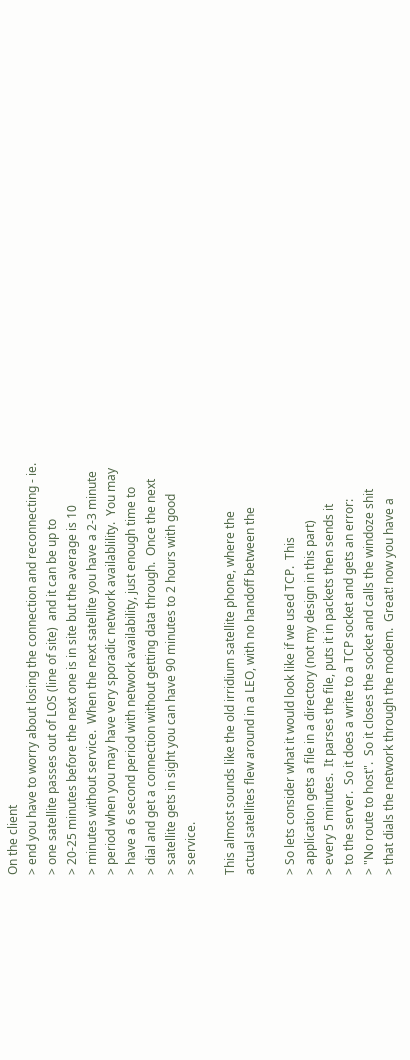On the client
> end you have to worry about losing the connection and reconnecting - ie.
> one satellite passes out of LOS (line of site)  and it can be up to
> 20-25 minutes before the next one is in site but the average is 10
> minutes without service.  When the next satellite you have a 2-3 minute
> period when you may have very sporadic network availablility.  You may
> have a 6 second period with network availability, just enough time to
> dial and get a connection without getting data through.  Once the next
> satellite gets in sight you can have 90 minutes to 2 hours with good
> service.

This almost sounds like the old irridium satellite phone, where the
actual satellites flew around in a LEO, with no handoff between the

> So lets consider what it would look like if we used TCP.  This
> application gets a file in a directory (not my design in this part)
> every 5 minutes.  It parses the file, puts it in packets then sends it
> to the server.  So it does a write to a TCP socket and gets an error:
> "No route to host".  So it closes the socket and calls the windoze shit
> that dials the network through the modem.  Great! now you have a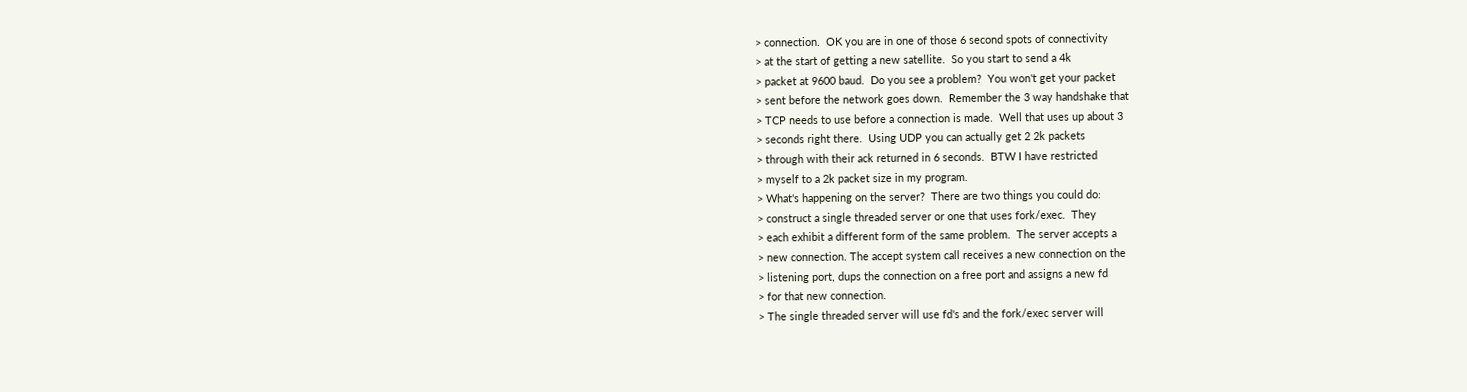> connection.  OK you are in one of those 6 second spots of connectivity
> at the start of getting a new satellite.  So you start to send a 4k
> packet at 9600 baud.  Do you see a problem?  You won't get your packet
> sent before the network goes down.  Remember the 3 way handshake that
> TCP needs to use before a connection is made.  Well that uses up about 3
> seconds right there.  Using UDP you can actually get 2 2k packets
> through with their ack returned in 6 seconds.  BTW I have restricted
> myself to a 2k packet size in my program.
> What's happening on the server?  There are two things you could do:
> construct a single threaded server or one that uses fork/exec.  They
> each exhibit a different form of the same problem.  The server accepts a
> new connection. The accept system call receives a new connection on the
> listening port, dups the connection on a free port and assigns a new fd
> for that new connection.
> The single threaded server will use fd's and the fork/exec server will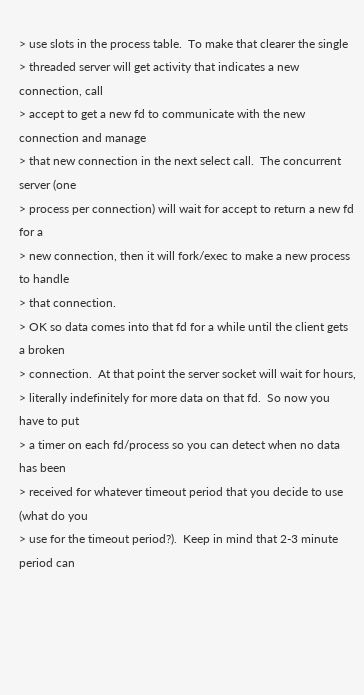> use slots in the process table.  To make that clearer the single
> threaded server will get activity that indicates a new connection, call
> accept to get a new fd to communicate with the new connection and manage
> that new connection in the next select call.  The concurrent server (one
> process per connection) will wait for accept to return a new fd for a
> new connection, then it will fork/exec to make a new process to handle
> that connection.
> OK so data comes into that fd for a while until the client gets a broken
> connection.  At that point the server socket will wait for hours,
> literally indefinitely for more data on that fd.  So now you have to put
> a timer on each fd/process so you can detect when no data has been
> received for whatever timeout period that you decide to use (what do you
> use for the timeout period?).  Keep in mind that 2-3 minute period can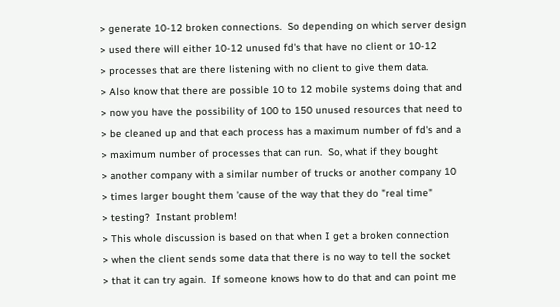> generate 10-12 broken connections.  So depending on which server design
> used there will either 10-12 unused fd's that have no client or 10-12
> processes that are there listening with no client to give them data.
> Also know that there are possible 10 to 12 mobile systems doing that and
> now you have the possibility of 100 to 150 unused resources that need to
> be cleaned up and that each process has a maximum number of fd's and a
> maximum number of processes that can run.  So, what if they bought
> another company with a similar number of trucks or another company 10
> times larger bought them 'cause of the way that they do "real time"
> testing?  Instant problem!
> This whole discussion is based on that when I get a broken connection
> when the client sends some data that there is no way to tell the socket
> that it can try again.  If someone knows how to do that and can point me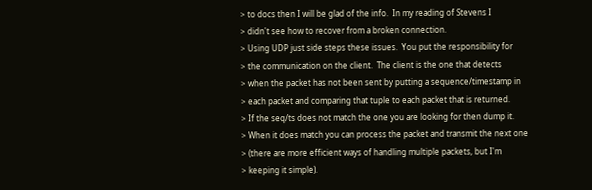> to docs then I will be glad of the info.  In my reading of Stevens I
> didn't see how to recover from a broken connection.
> Using UDP just side steps these issues.  You put the responsibility for
> the communication on the client.  The client is the one that detects
> when the packet has not been sent by putting a sequence/timestamp in
> each packet and comparing that tuple to each packet that is returned.
> If the seq/ts does not match the one you are looking for then dump it.
> When it does match you can process the packet and transmit the next one
> (there are more efficient ways of handling multiple packets, but I'm
> keeping it simple).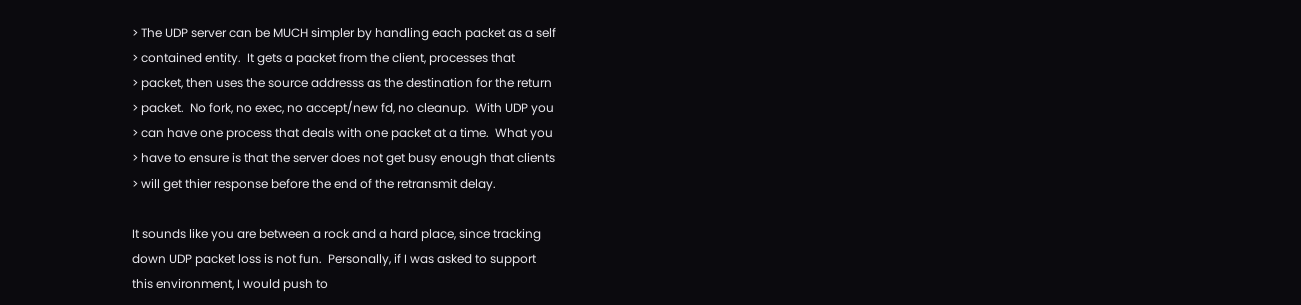> The UDP server can be MUCH simpler by handling each packet as a self
> contained entity.  It gets a packet from the client, processes that
> packet, then uses the source addresss as the destination for the return
> packet.  No fork, no exec, no accept/new fd, no cleanup.  With UDP you
> can have one process that deals with one packet at a time.  What you
> have to ensure is that the server does not get busy enough that clients
> will get thier response before the end of the retransmit delay.

It sounds like you are between a rock and a hard place, since tracking
down UDP packet loss is not fun.  Personally, if I was asked to support
this environment, I would push to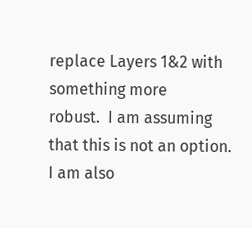replace Layers 1&2 with something more
robust.  I am assuming that this is not an option.  I am also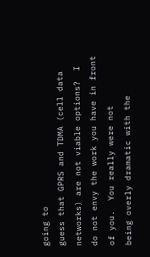going to
guess that GPRS and TDMA (cell data networks) are not viable options?  I
do not envy the work you have in front of you.  You really were not
being overly dramatic with the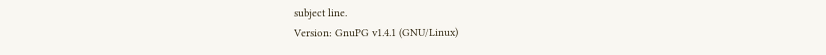subject line.
Version: GnuPG v1.4.1 (GNU/Linux)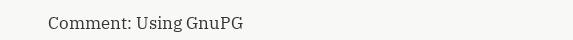Comment: Using GnuPG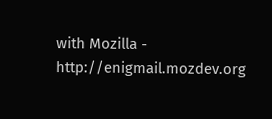with Mozilla - http://enigmail.mozdev.org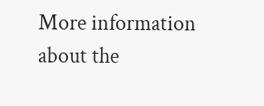More information about the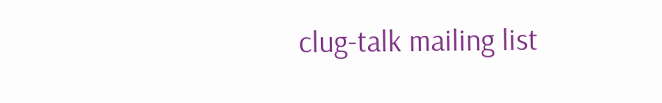clug-talk mailing list